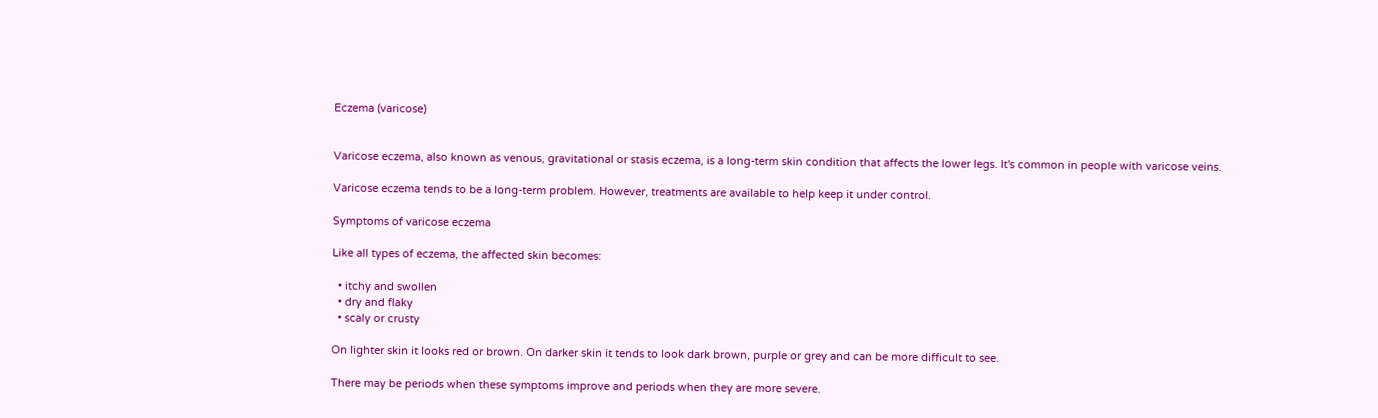Eczema (varicose)


Varicose eczema, also known as venous, gravitational or stasis eczema, is a long-term skin condition that affects the lower legs. It's common in people with varicose veins.

Varicose eczema tends to be a long-term problem. However, treatments are available to help keep it under control.

Symptoms of varicose eczema

Like all types of eczema, the affected skin becomes:

  • itchy and swollen
  • dry and flaky
  • scaly or crusty

On lighter skin it looks red or brown. On darker skin it tends to look dark brown, purple or grey and can be more difficult to see.

There may be periods when these symptoms improve and periods when they are more severe.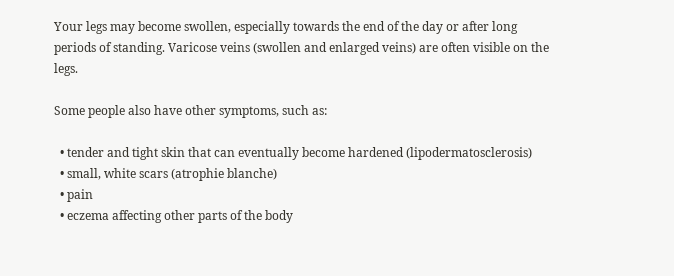Your legs may become swollen, especially towards the end of the day or after long periods of standing. Varicose veins (swollen and enlarged veins) are often visible on the legs.

Some people also have other symptoms, such as:

  • tender and tight skin that can eventually become hardened (lipodermatosclerosis)
  • small, white scars (atrophie blanche)
  • pain
  • eczema affecting other parts of the body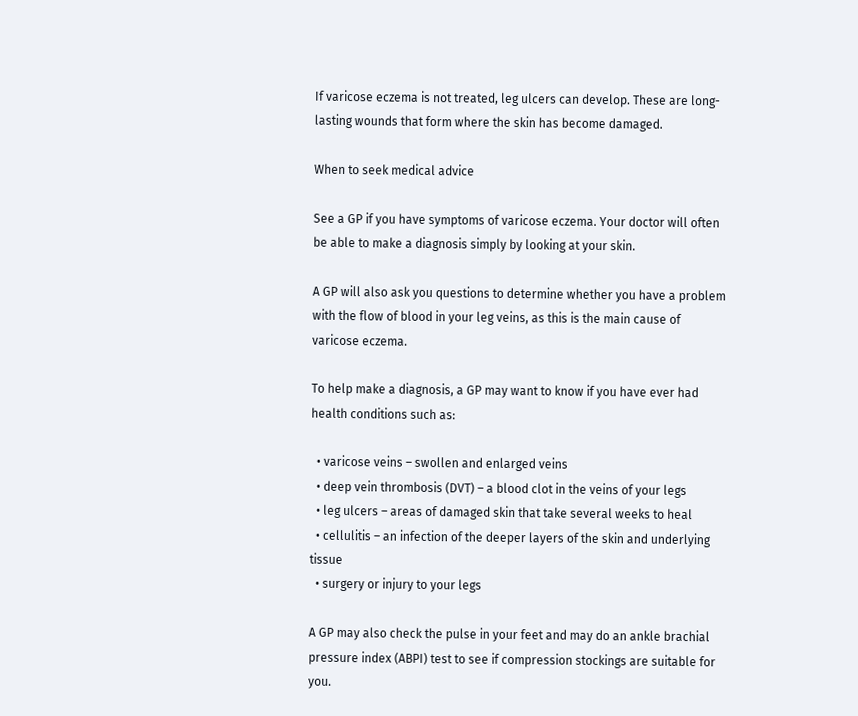If varicose eczema is not treated, leg ulcers can develop. These are long-lasting wounds that form where the skin has become damaged.

When to seek medical advice

See a GP if you have symptoms of varicose eczema. Your doctor will often be able to make a diagnosis simply by looking at your skin.

A GP will also ask you questions to determine whether you have a problem with the flow of blood in your leg veins, as this is the main cause of varicose eczema.

To help make a diagnosis, a GP may want to know if you have ever had health conditions such as:

  • varicose veins – swollen and enlarged veins
  • deep vein thrombosis (DVT) – a blood clot in the veins of your legs
  • leg ulcers – areas of damaged skin that take several weeks to heal
  • cellulitis – an infection of the deeper layers of the skin and underlying tissue
  • surgery or injury to your legs

A GP may also check the pulse in your feet and may do an ankle brachial pressure index (ABPI) test to see if compression stockings are suitable for you.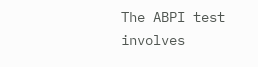The ABPI test involves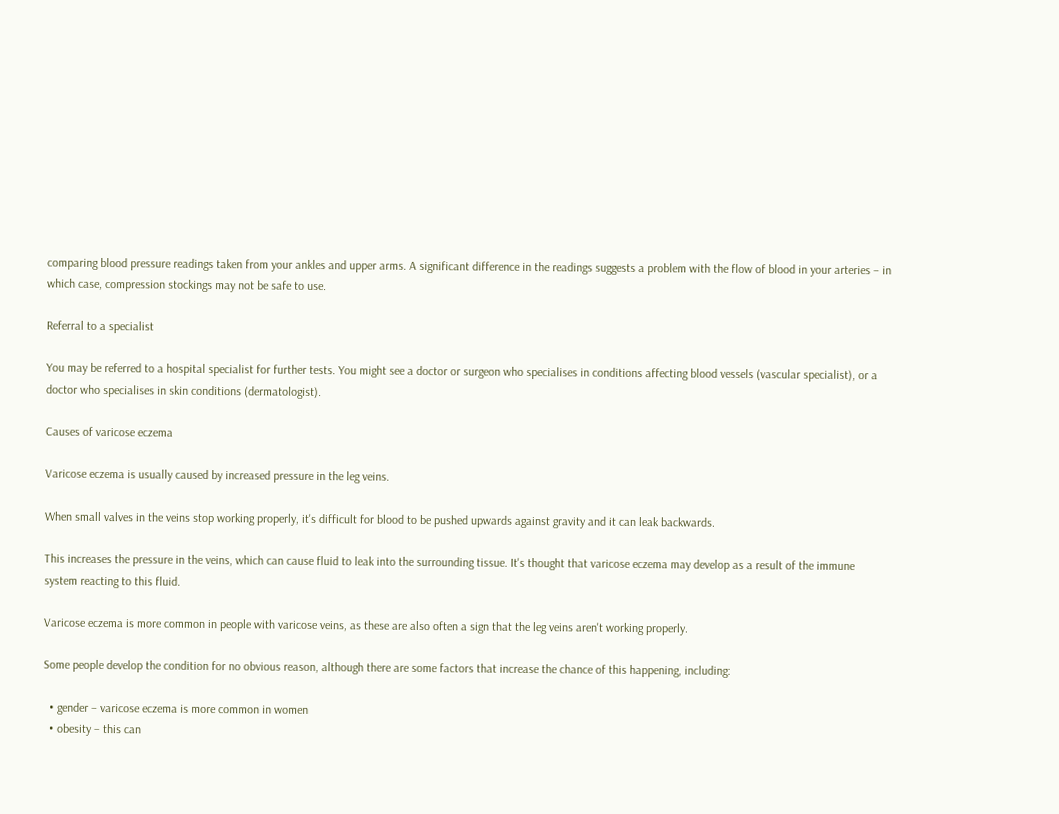comparing blood pressure readings taken from your ankles and upper arms. A significant difference in the readings suggests a problem with the flow of blood in your arteries – in which case, compression stockings may not be safe to use.

Referral to a specialist

You may be referred to a hospital specialist for further tests. You might see a doctor or surgeon who specialises in conditions affecting blood vessels (vascular specialist), or a doctor who specialises in skin conditions (dermatologist).

Causes of varicose eczema

Varicose eczema is usually caused by increased pressure in the leg veins.

When small valves in the veins stop working properly, it's difficult for blood to be pushed upwards against gravity and it can leak backwards.

This increases the pressure in the veins, which can cause fluid to leak into the surrounding tissue. It's thought that varicose eczema may develop as a result of the immune system reacting to this fluid.

Varicose eczema is more common in people with varicose veins, as these are also often a sign that the leg veins aren't working properly.

Some people develop the condition for no obvious reason, although there are some factors that increase the chance of this happening, including:

  • gender – varicose eczema is more common in women
  • obesity – this can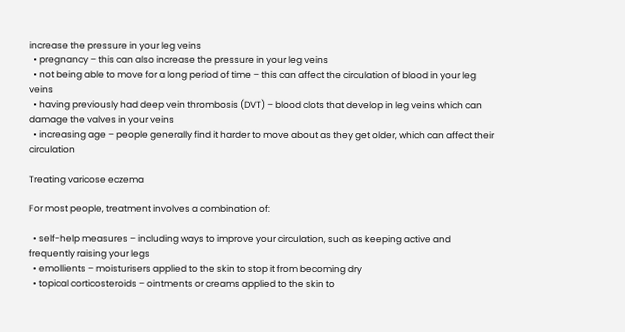increase the pressure in your leg veins
  • pregnancy – this can also increase the pressure in your leg veins
  • not being able to move for a long period of time – this can affect the circulation of blood in your leg veins
  • having previously had deep vein thrombosis (DVT) – blood clots that develop in leg veins which can damage the valves in your veins
  • increasing age – people generally find it harder to move about as they get older, which can affect their circulation

Treating varicose eczema

For most people, treatment involves a combination of:

  • self-help measures – including ways to improve your circulation, such as keeping active and frequently raising your legs
  • emollients – moisturisers applied to the skin to stop it from becoming dry
  • topical corticosteroids – ointments or creams applied to the skin to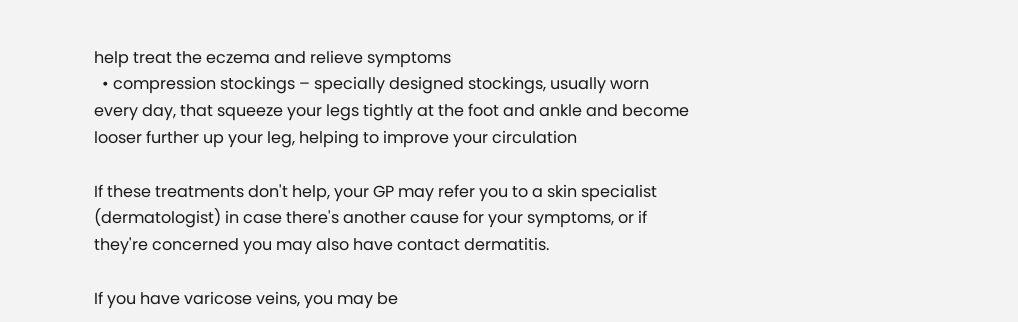help treat the eczema and relieve symptoms
  • compression stockings – specially designed stockings, usually worn every day, that squeeze your legs tightly at the foot and ankle and become looser further up your leg, helping to improve your circulation

If these treatments don't help, your GP may refer you to a skin specialist (dermatologist) in case there's another cause for your symptoms, or if they're concerned you may also have contact dermatitis.

If you have varicose veins, you may be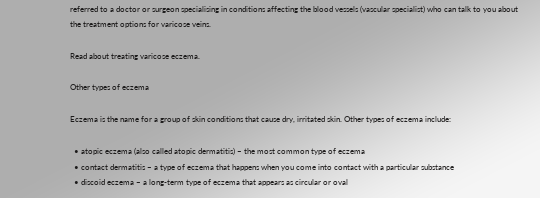referred to a doctor or surgeon specialising in conditions affecting the blood vessels (vascular specialist) who can talk to you about the treatment options for varicose veins.

Read about treating varicose eczema.

Other types of eczema

Eczema is the name for a group of skin conditions that cause dry, irritated skin. Other types of eczema include:

  • atopic eczema (also called atopic dermatitis) – the most common type of eczema
  • contact dermatitis – a type of eczema that happens when you come into contact with a particular substance
  • discoid eczema – a long-term type of eczema that appears as circular or oval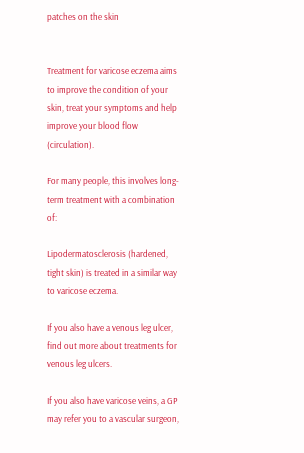patches on the skin


Treatment for varicose eczema aims to improve the condition of your skin, treat your symptoms and help improve your blood flow (circulation).

For many people, this involves long-term treatment with a combination of:

Lipodermatosclerosis (hardened, tight skin) is treated in a similar way to varicose eczema.

If you also have a venous leg ulcer, find out more about treatments for venous leg ulcers.

If you also have varicose veins, a GP may refer you to a vascular surgeon,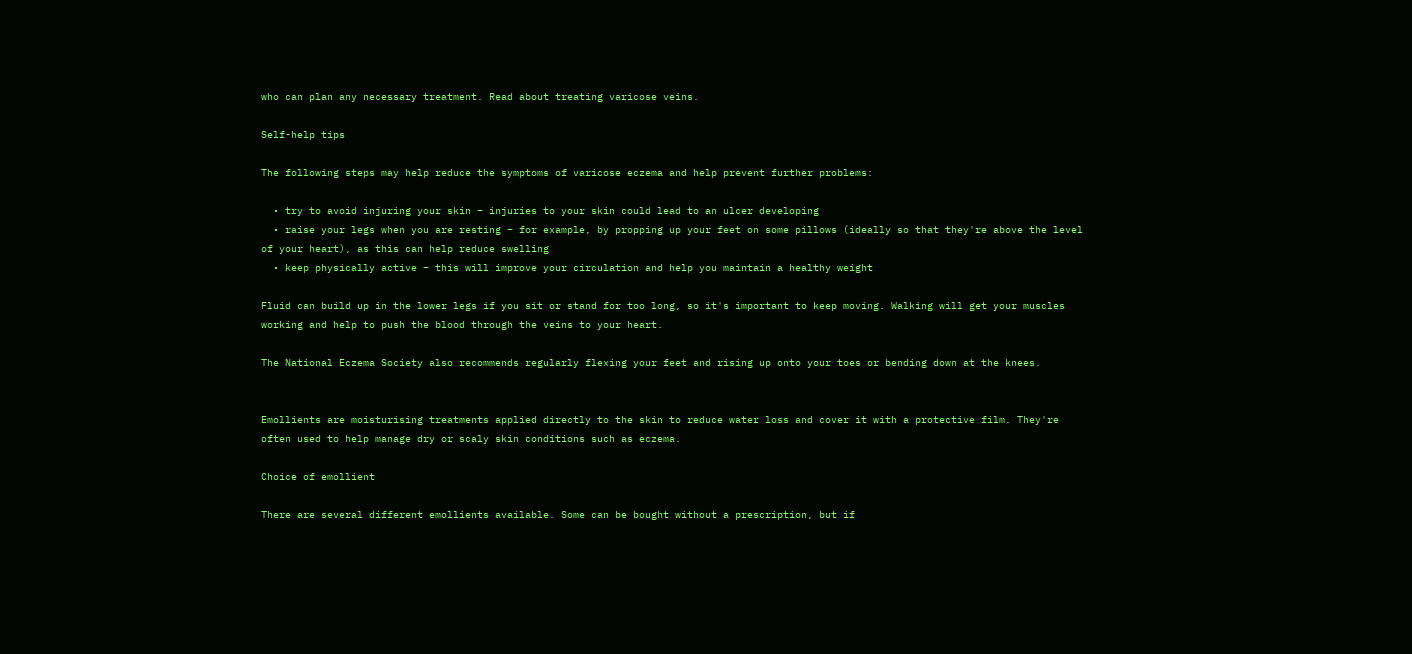who can plan any necessary treatment. Read about treating varicose veins.

Self-help tips

The following steps may help reduce the symptoms of varicose eczema and help prevent further problems:

  • try to avoid injuring your skin – injuries to your skin could lead to an ulcer developing
  • raise your legs when you are resting – for example, by propping up your feet on some pillows (ideally so that they're above the level of your heart), as this can help reduce swelling
  • keep physically active – this will improve your circulation and help you maintain a healthy weight

Fluid can build up in the lower legs if you sit or stand for too long, so it's important to keep moving. Walking will get your muscles working and help to push the blood through the veins to your heart.

The National Eczema Society also recommends regularly flexing your feet and rising up onto your toes or bending down at the knees.


Emollients are moisturising treatments applied directly to the skin to reduce water loss and cover it with a protective film. They're often used to help manage dry or scaly skin conditions such as eczema.

Choice of emollient

There are several different emollients available. Some can be bought without a prescription, but if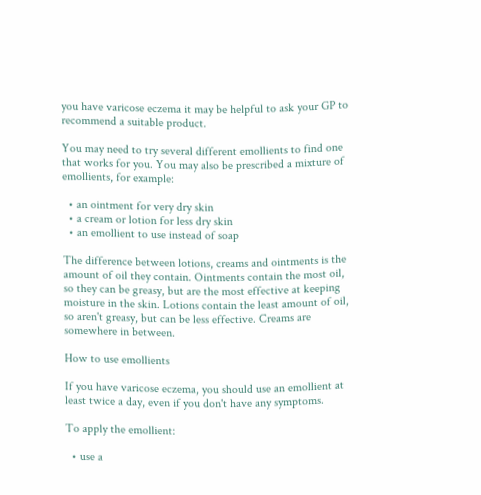you have varicose eczema it may be helpful to ask your GP to recommend a suitable product.

You may need to try several different emollients to find one that works for you. You may also be prescribed a mixture of emollients, for example:

  • an ointment for very dry skin
  • a cream or lotion for less dry skin
  • an emollient to use instead of soap

The difference between lotions, creams and ointments is the amount of oil they contain. Ointments contain the most oil, so they can be greasy, but are the most effective at keeping moisture in the skin. Lotions contain the least amount of oil, so aren't greasy, but can be less effective. Creams are somewhere in between.

How to use emollients

If you have varicose eczema, you should use an emollient at least twice a day, even if you don't have any symptoms.

To apply the emollient:

  • use a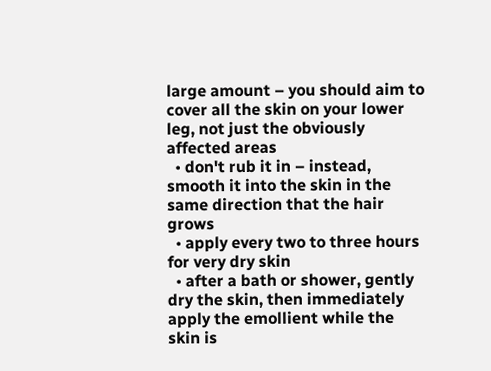large amount – you should aim to cover all the skin on your lower leg, not just the obviously affected areas
  • don't rub it in – instead, smooth it into the skin in the same direction that the hair grows
  • apply every two to three hours for very dry skin
  • after a bath or shower, gently dry the skin, then immediately apply the emollient while the skin is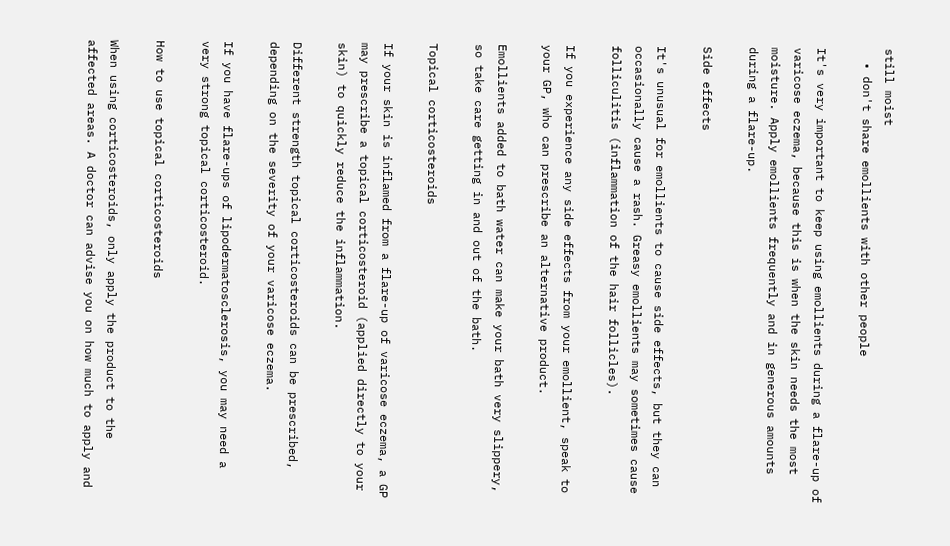still moist
  • don't share emollients with other people

It's very important to keep using emollients during a flare-up of varicose eczema, because this is when the skin needs the most moisture. Apply emollients frequently and in generous amounts during a flare-up.

Side effects

It's unusual for emollients to cause side effects, but they can occasionally cause a rash. Greasy emollients may sometimes cause folliculitis (inflammation of the hair follicles).

If you experience any side effects from your emollient, speak to your GP, who can prescribe an alternative product.

Emollients added to bath water can make your bath very slippery, so take care getting in and out of the bath.

Topical corticosteroids

If your skin is inflamed from a flare-up of varicose eczema, a GP may prescribe a topical corticosteroid (applied directly to your skin) to quickly reduce the inflammation.

Different strength topical corticosteroids can be prescribed, depending on the severity of your varicose eczema.

If you have flare-ups of lipodermatosclerosis, you may need a very strong topical corticosteroid.

How to use topical corticosteroids

When using corticosteroids, only apply the product to the affected areas. A doctor can advise you on how much to apply and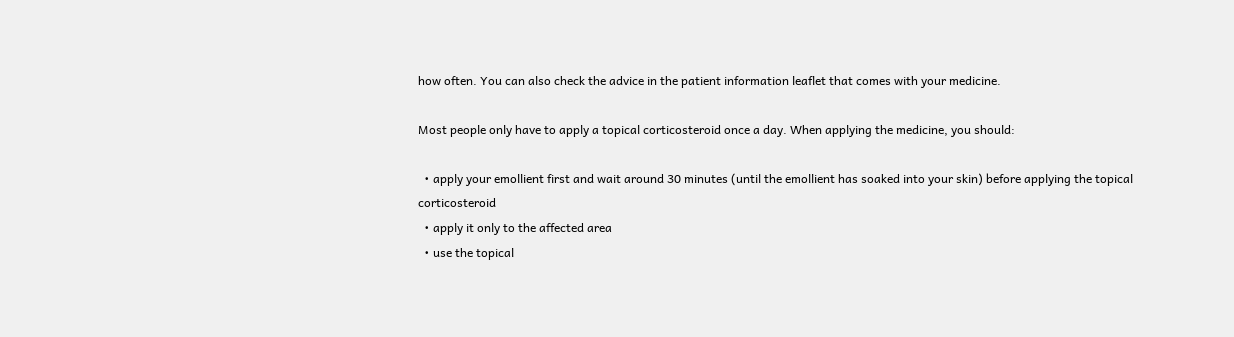how often. You can also check the advice in the patient information leaflet that comes with your medicine.

Most people only have to apply a topical corticosteroid once a day. When applying the medicine, you should:

  • apply your emollient first and wait around 30 minutes (until the emollient has soaked into your skin) before applying the topical corticosteroid
  • apply it only to the affected area
  • use the topical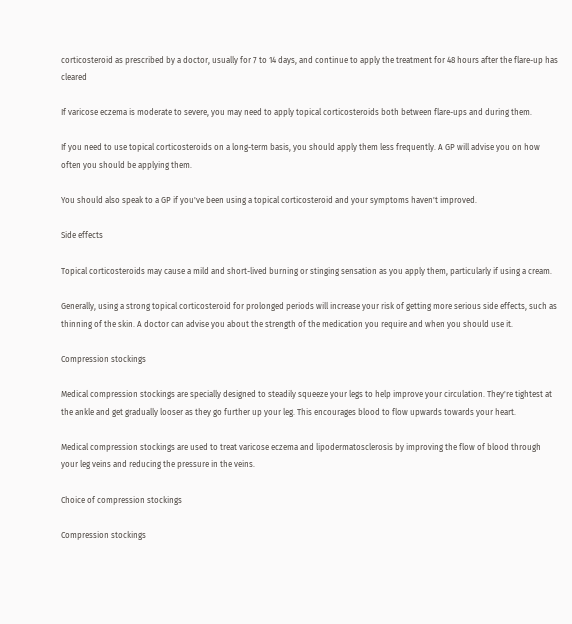corticosteroid as prescribed by a doctor, usually for 7 to 14 days, and continue to apply the treatment for 48 hours after the flare-up has cleared

If varicose eczema is moderate to severe, you may need to apply topical corticosteroids both between flare-ups and during them.

If you need to use topical corticosteroids on a long-term basis, you should apply them less frequently. A GP will advise you on how often you should be applying them.

You should also speak to a GP if you've been using a topical corticosteroid and your symptoms haven't improved.

Side effects

Topical corticosteroids may cause a mild and short-lived burning or stinging sensation as you apply them, particularly if using a cream.

Generally, using a strong topical corticosteroid for prolonged periods will increase your risk of getting more serious side effects, such as thinning of the skin. A doctor can advise you about the strength of the medication you require and when you should use it.

Compression stockings

Medical compression stockings are specially designed to steadily squeeze your legs to help improve your circulation. They're tightest at the ankle and get gradually looser as they go further up your leg. This encourages blood to flow upwards towards your heart.

Medical compression stockings are used to treat varicose eczema and lipodermatosclerosis by improving the flow of blood through your leg veins and reducing the pressure in the veins.

Choice of compression stockings

Compression stockings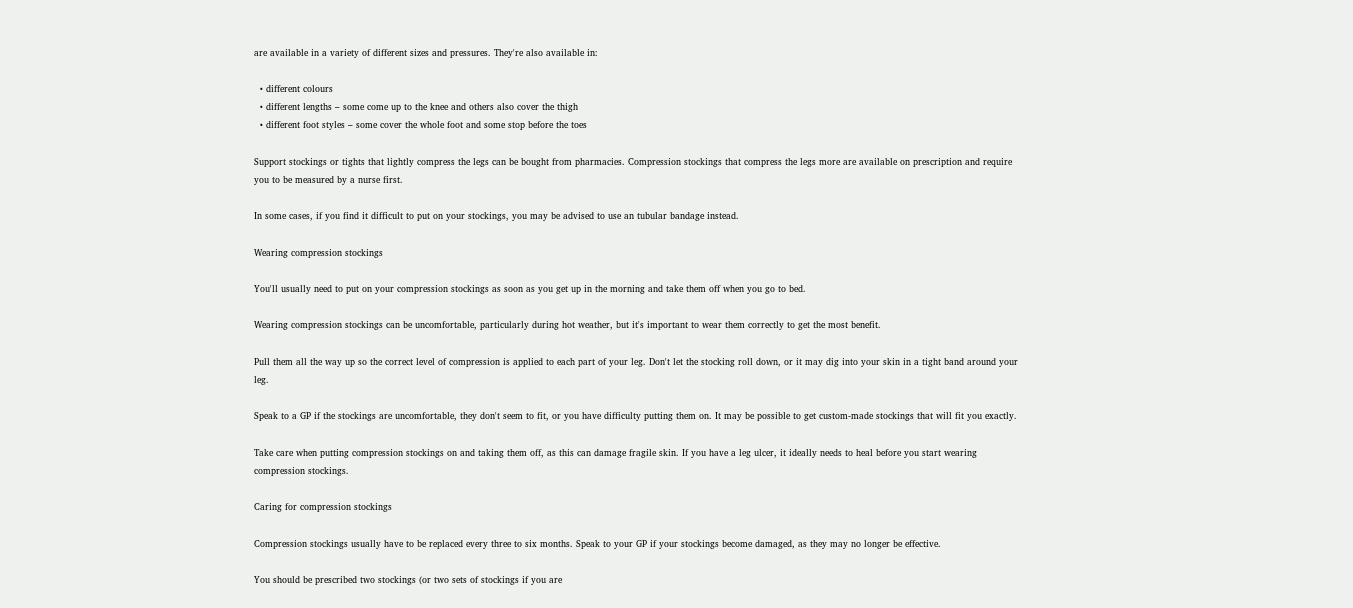are available in a variety of different sizes and pressures. They're also available in:

  • different colours
  • different lengths – some come up to the knee and others also cover the thigh
  • different foot styles – some cover the whole foot and some stop before the toes

Support stockings or tights that lightly compress the legs can be bought from pharmacies. Compression stockings that compress the legs more are available on prescription and require you to be measured by a nurse first.

In some cases, if you find it difficult to put on your stockings, you may be advised to use an tubular bandage instead.

Wearing compression stockings

You'll usually need to put on your compression stockings as soon as you get up in the morning and take them off when you go to bed.

Wearing compression stockings can be uncomfortable, particularly during hot weather, but it's important to wear them correctly to get the most benefit.

Pull them all the way up so the correct level of compression is applied to each part of your leg. Don't let the stocking roll down, or it may dig into your skin in a tight band around your leg.

Speak to a GP if the stockings are uncomfortable, they don't seem to fit, or you have difficulty putting them on. It may be possible to get custom-made stockings that will fit you exactly.

Take care when putting compression stockings on and taking them off, as this can damage fragile skin. If you have a leg ulcer, it ideally needs to heal before you start wearing compression stockings.

Caring for compression stockings

Compression stockings usually have to be replaced every three to six months. Speak to your GP if your stockings become damaged, as they may no longer be effective.

You should be prescribed two stockings (or two sets of stockings if you are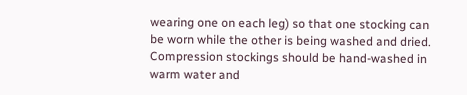wearing one on each leg) so that one stocking can be worn while the other is being washed and dried. Compression stockings should be hand-washed in warm water and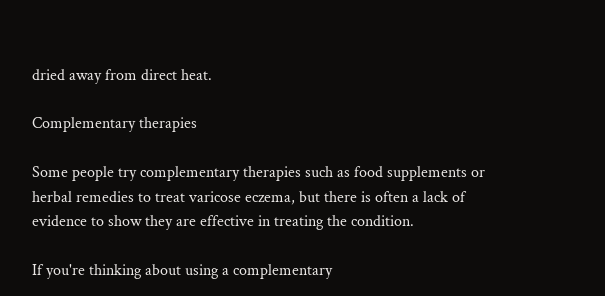dried away from direct heat.

Complementary therapies

Some people try complementary therapies such as food supplements or herbal remedies to treat varicose eczema, but there is often a lack of evidence to show they are effective in treating the condition.

If you're thinking about using a complementary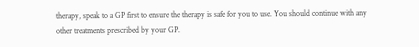therapy, speak to a GP first to ensure the therapy is safe for you to use. You should continue with any other treatments prescribed by your GP.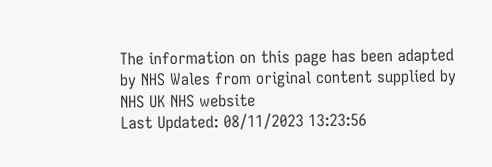The information on this page has been adapted by NHS Wales from original content supplied by NHS UK NHS website
Last Updated: 08/11/2023 13:23:56